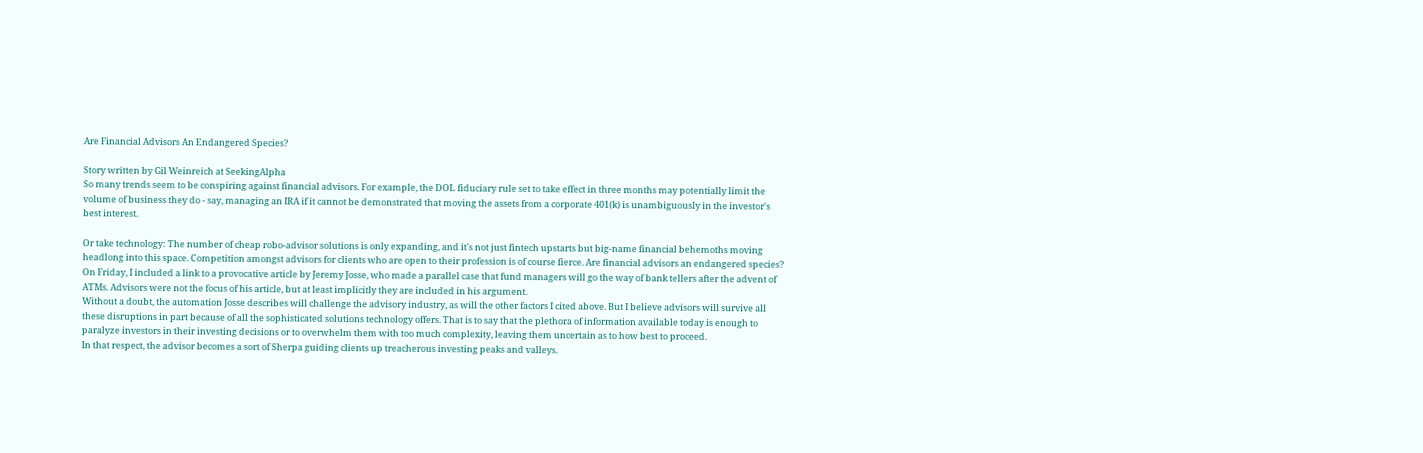Are Financial Advisors An Endangered Species?

Story written by Gil Weinreich at SeekingAlpha
So many trends seem to be conspiring against financial advisors. For example, the DOL fiduciary rule set to take effect in three months may potentially limit the volume of business they do - say, managing an IRA if it cannot be demonstrated that moving the assets from a corporate 401(k) is unambiguously in the investor's best interest.

Or take technology: The number of cheap robo-advisor solutions is only expanding, and it's not just fintech upstarts but big-name financial behemoths moving headlong into this space. Competition amongst advisors for clients who are open to their profession is of course fierce. Are financial advisors an endangered species?
On Friday, I included a link to a provocative article by Jeremy Josse, who made a parallel case that fund managers will go the way of bank tellers after the advent of ATMs. Advisors were not the focus of his article, but at least implicitly they are included in his argument.
Without a doubt, the automation Josse describes will challenge the advisory industry, as will the other factors I cited above. But I believe advisors will survive all these disruptions in part because of all the sophisticated solutions technology offers. That is to say that the plethora of information available today is enough to paralyze investors in their investing decisions or to overwhelm them with too much complexity, leaving them uncertain as to how best to proceed.
In that respect, the advisor becomes a sort of Sherpa guiding clients up treacherous investing peaks and valleys.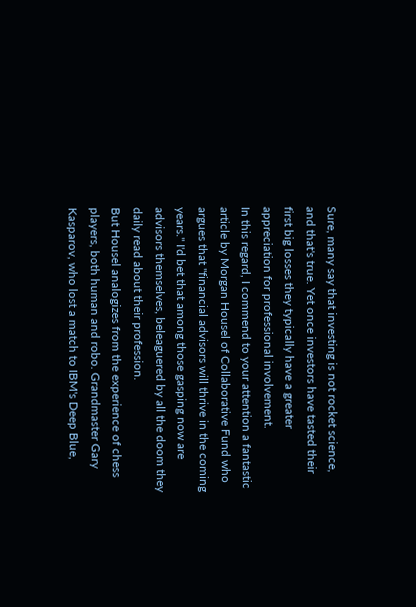Sure, many say that investing is not rocket science, and that's true. Yet once investors have tasted their first big losses they typically have a greater appreciation for professional involvement.
In this regard, I commend to your attention a fantastic article by Morgan Housel of Collaborative Fund who argues that "financial advisors will thrive in the coming years." I'd bet that among those gasping now are advisors themselves, beleaguered by all the doom they daily read about their profession.
But Housel analogizes from the experience of chess players, both human and robo. Grandmaster Gary Kasparov, who lost a match to IBM's Deep Blue,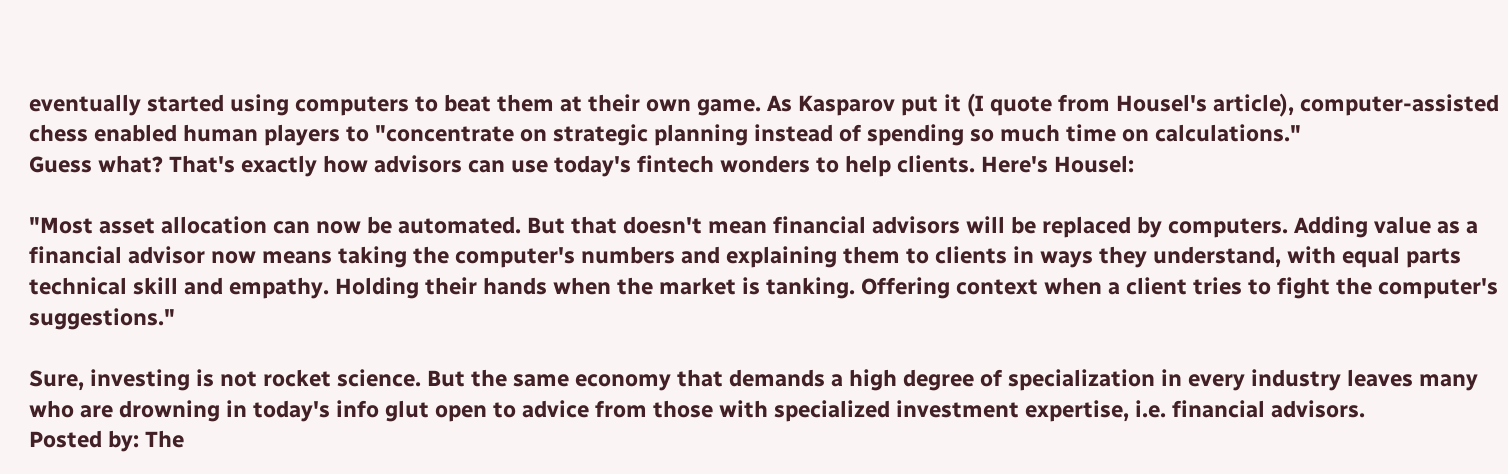eventually started using computers to beat them at their own game. As Kasparov put it (I quote from Housel's article), computer-assisted chess enabled human players to "concentrate on strategic planning instead of spending so much time on calculations."
Guess what? That's exactly how advisors can use today's fintech wonders to help clients. Here's Housel:

"Most asset allocation can now be automated. But that doesn't mean financial advisors will be replaced by computers. Adding value as a financial advisor now means taking the computer's numbers and explaining them to clients in ways they understand, with equal parts technical skill and empathy. Holding their hands when the market is tanking. Offering context when a client tries to fight the computer's suggestions."

Sure, investing is not rocket science. But the same economy that demands a high degree of specialization in every industry leaves many who are drowning in today's info glut open to advice from those with specialized investment expertise, i.e. financial advisors.
Posted by: The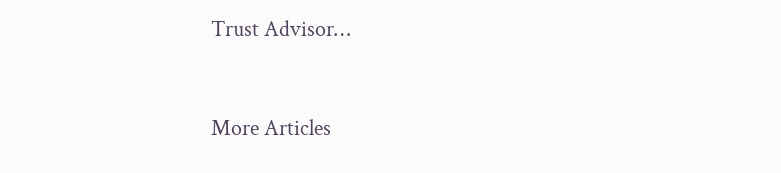Trust Advisor…


More Articles